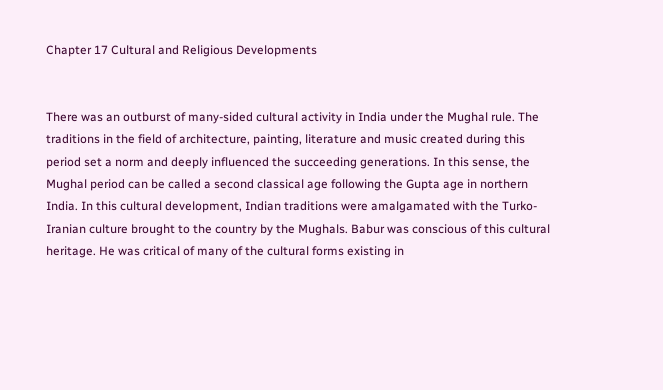Chapter 17 Cultural and Religious Developments


There was an outburst of many-sided cultural activity in India under the Mughal rule. The traditions in the field of architecture, painting, literature and music created during this period set a norm and deeply influenced the succeeding generations. In this sense, the Mughal period can be called a second classical age following the Gupta age in northern India. In this cultural development, Indian traditions were amalgamated with the Turko-Iranian culture brought to the country by the Mughals. Babur was conscious of this cultural heritage. He was critical of many of the cultural forms existing in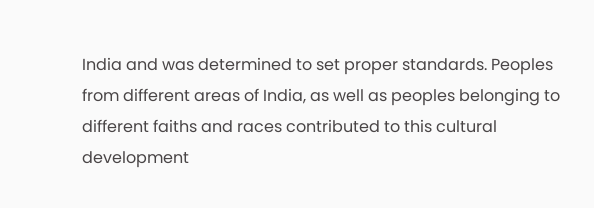India and was determined to set proper standards. Peoples from different areas of India, as well as peoples belonging to different faiths and races contributed to this cultural development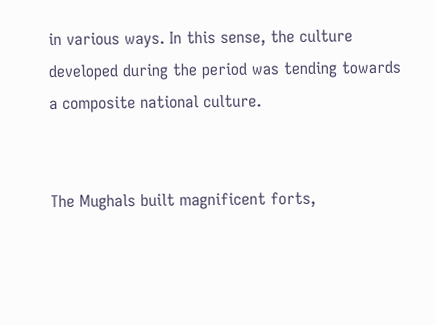in various ways. In this sense, the culture developed during the period was tending towards a composite national culture.


The Mughals built magnificent forts,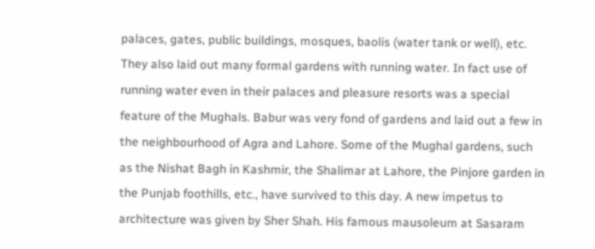palaces, gates, public buildings, mosques, baolis (water tank or well), etc. They also laid out many formal gardens with running water. In fact use of running water even in their palaces and pleasure resorts was a special feature of the Mughals. Babur was very fond of gardens and laid out a few in the neighbourhood of Agra and Lahore. Some of the Mughal gardens, such as the Nishat Bagh in Kashmir, the Shalimar at Lahore, the Pinjore garden in the Punjab foothills, etc., have survived to this day. A new impetus to architecture was given by Sher Shah. His famous mausoleum at Sasaram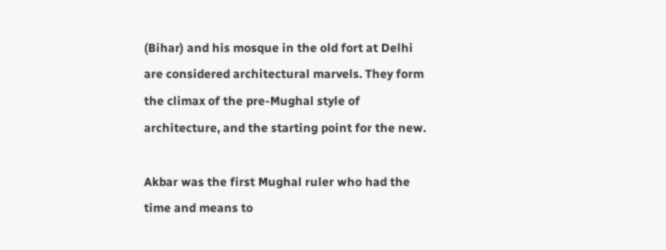(Bihar) and his mosque in the old fort at Delhi are considered architectural marvels. They form the climax of the pre-Mughal style of architecture, and the starting point for the new.

Akbar was the first Mughal ruler who had the time and means to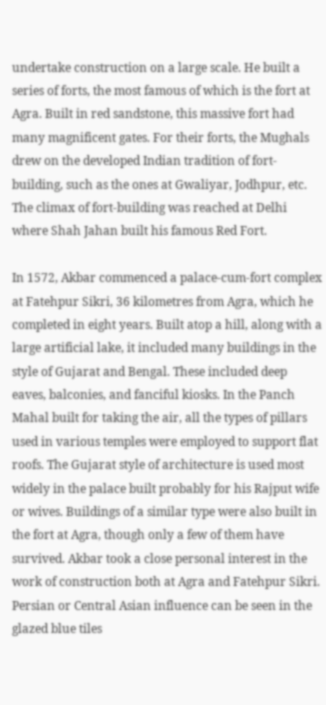undertake construction on a large scale. He built a series of forts, the most famous of which is the fort at Agra. Built in red sandstone, this massive fort had many magnificent gates. For their forts, the Mughals drew on the developed Indian tradition of fort-building, such as the ones at Gwaliyar, Jodhpur, etc. The climax of fort-building was reached at Delhi where Shah Jahan built his famous Red Fort.

In 1572, Akbar commenced a palace-cum-fort complex at Fatehpur Sikri, 36 kilometres from Agra, which he completed in eight years. Built atop a hill, along with a large artificial lake, it included many buildings in the style of Gujarat and Bengal. These included deep eaves, balconies, and fanciful kiosks. In the Panch Mahal built for taking the air, all the types of pillars used in various temples were employed to support flat roofs. The Gujarat style of architecture is used most widely in the palace built probably for his Rajput wife or wives. Buildings of a similar type were also built in the fort at Agra, though only a few of them have survived. Akbar took a close personal interest in the work of construction both at Agra and Fatehpur Sikri. Persian or Central Asian influence can be seen in the glazed blue tiles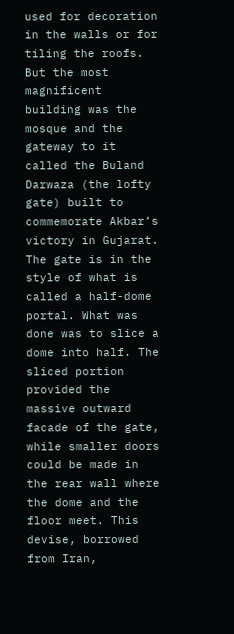used for decoration in the walls or for tiling the roofs. But the most magnificent building was the mosque and the gateway to it called the Buland Darwaza (the lofty gate) built to commemorate Akbar’s victory in Gujarat. The gate is in the style of what is called a half-dome portal. What was done was to slice a dome into half. The sliced portion provided the massive outward facade of the gate, while smaller doors could be made in the rear wall where the dome and the floor meet. This devise, borrowed from Iran,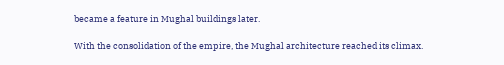became a feature in Mughal buildings later.

With the consolidation of the empire, the Mughal architecture reached its climax.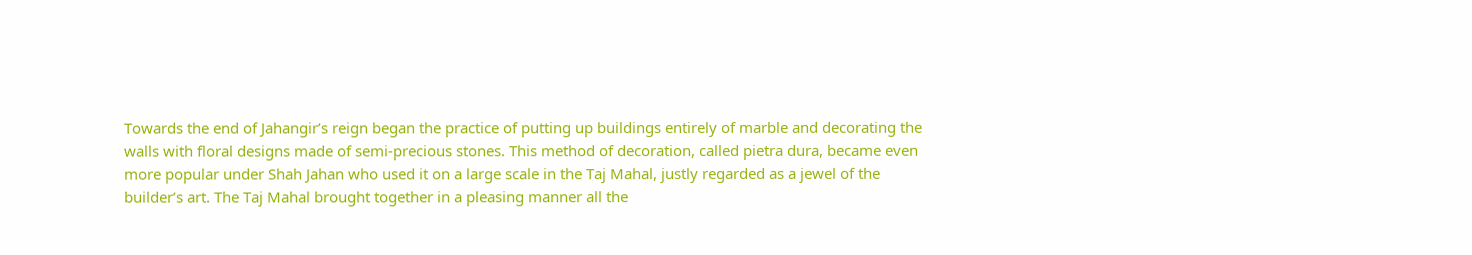Towards the end of Jahangir’s reign began the practice of putting up buildings entirely of marble and decorating the walls with floral designs made of semi-precious stones. This method of decoration, called pietra dura, became even more popular under Shah Jahan who used it on a large scale in the Taj Mahal, justly regarded as a jewel of the builder’s art. The Taj Mahal brought together in a pleasing manner all the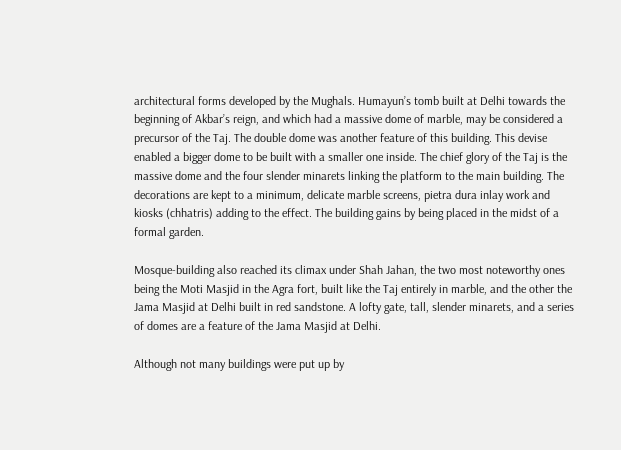architectural forms developed by the Mughals. Humayun’s tomb built at Delhi towards the beginning of Akbar’s reign, and which had a massive dome of marble, may be considered a precursor of the Taj. The double dome was another feature of this building. This devise enabled a bigger dome to be built with a smaller one inside. The chief glory of the Taj is the massive dome and the four slender minarets linking the platform to the main building. The decorations are kept to a minimum, delicate marble screens, pietra dura inlay work and kiosks (chhatris) adding to the effect. The building gains by being placed in the midst of a formal garden.

Mosque-building also reached its climax under Shah Jahan, the two most noteworthy ones being the Moti Masjid in the Agra fort, built like the Taj entirely in marble, and the other the Jama Masjid at Delhi built in red sandstone. A lofty gate, tall, slender minarets, and a series of domes are a feature of the Jama Masjid at Delhi.

Although not many buildings were put up by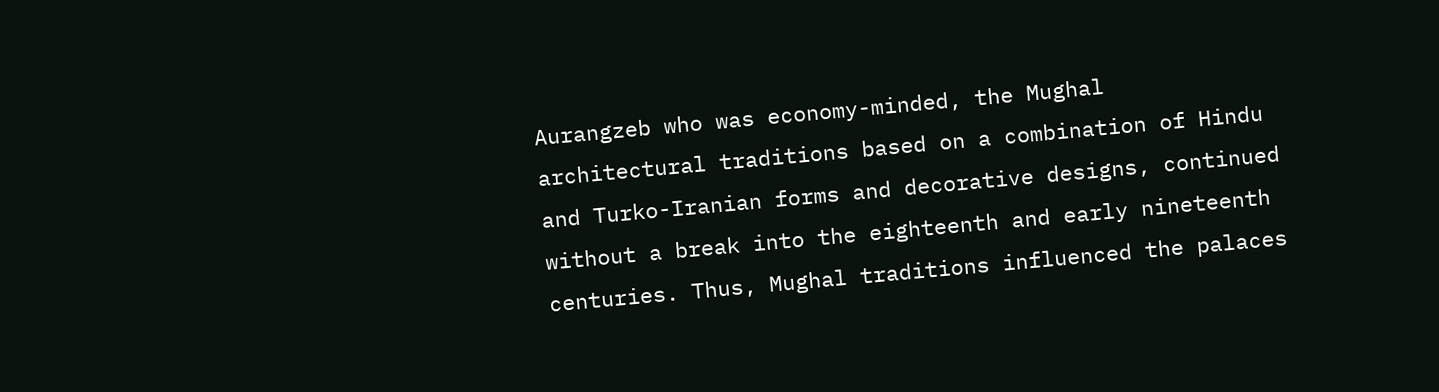Aurangzeb who was economy-minded, the Mughal architectural traditions based on a combination of Hindu and Turko-Iranian forms and decorative designs, continued without a break into the eighteenth and early nineteenth centuries. Thus, Mughal traditions influenced the palaces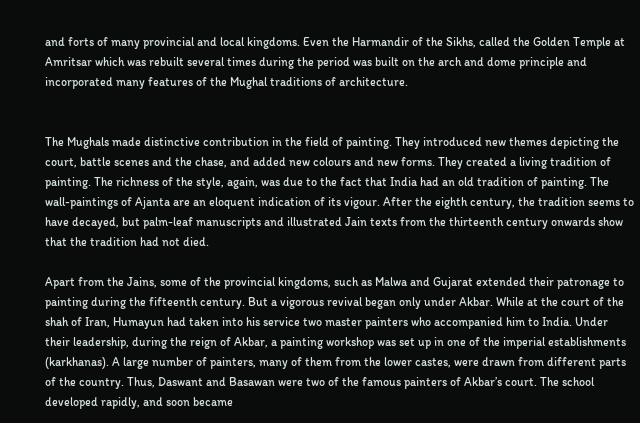and forts of many provincial and local kingdoms. Even the Harmandir of the Sikhs, called the Golden Temple at Amritsar which was rebuilt several times during the period was built on the arch and dome principle and incorporated many features of the Mughal traditions of architecture.


The Mughals made distinctive contribution in the field of painting. They introduced new themes depicting the court, battle scenes and the chase, and added new colours and new forms. They created a living tradition of painting. The richness of the style, again, was due to the fact that India had an old tradition of painting. The wall-paintings of Ajanta are an eloquent indication of its vigour. After the eighth century, the tradition seems to have decayed, but palm-leaf manuscripts and illustrated Jain texts from the thirteenth century onwards show that the tradition had not died.

Apart from the Jains, some of the provincial kingdoms, such as Malwa and Gujarat extended their patronage to painting during the fifteenth century. But a vigorous revival began only under Akbar. While at the court of the shah of Iran, Humayun had taken into his service two master painters who accompanied him to India. Under their leadership, during the reign of Akbar, a painting workshop was set up in one of the imperial establishments (karkhanas). A large number of painters, many of them from the lower castes, were drawn from different parts of the country. Thus, Daswant and Basawan were two of the famous painters of Akbar’s court. The school developed rapidly, and soon became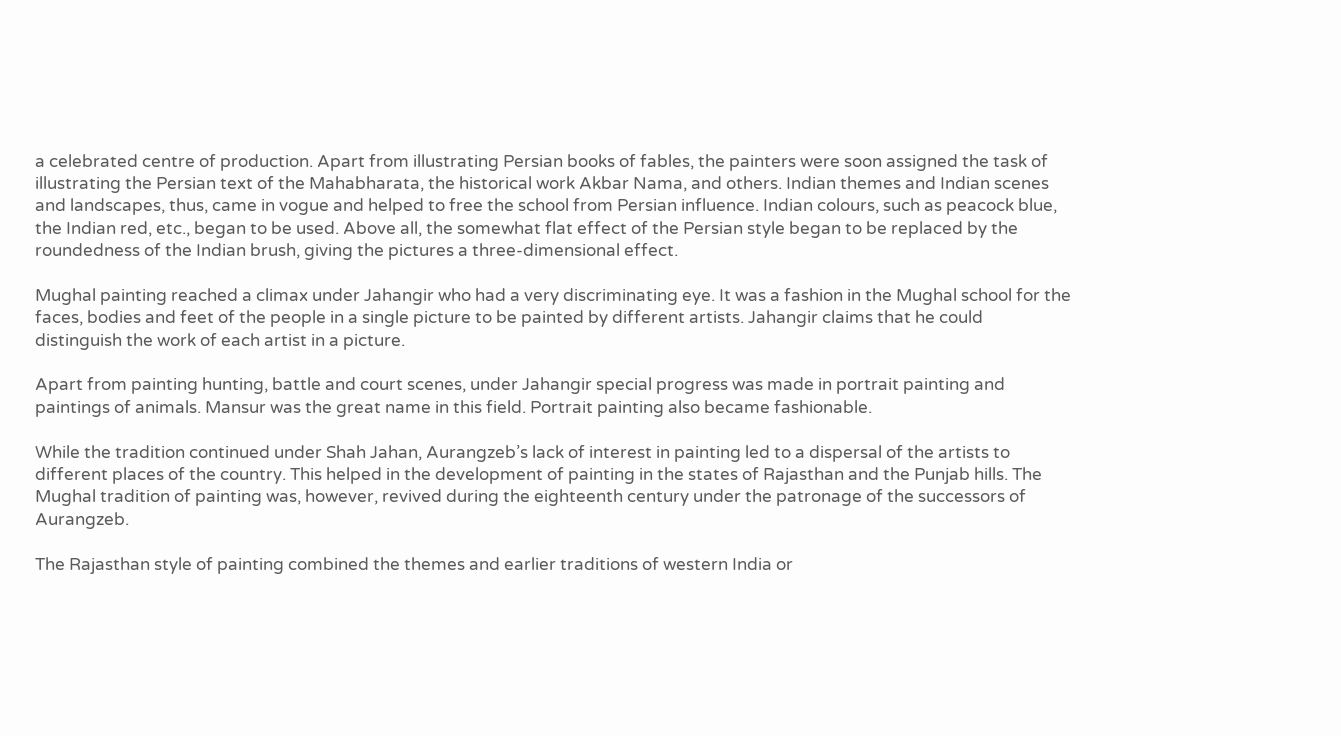a celebrated centre of production. Apart from illustrating Persian books of fables, the painters were soon assigned the task of illustrating the Persian text of the Mahabharata, the historical work Akbar Nama, and others. Indian themes and Indian scenes and landscapes, thus, came in vogue and helped to free the school from Persian influence. Indian colours, such as peacock blue, the Indian red, etc., began to be used. Above all, the somewhat flat effect of the Persian style began to be replaced by the roundedness of the Indian brush, giving the pictures a three-dimensional effect.

Mughal painting reached a climax under Jahangir who had a very discriminating eye. It was a fashion in the Mughal school for the faces, bodies and feet of the people in a single picture to be painted by different artists. Jahangir claims that he could distinguish the work of each artist in a picture.

Apart from painting hunting, battle and court scenes, under Jahangir special progress was made in portrait painting and paintings of animals. Mansur was the great name in this field. Portrait painting also became fashionable.

While the tradition continued under Shah Jahan, Aurangzeb’s lack of interest in painting led to a dispersal of the artists to different places of the country. This helped in the development of painting in the states of Rajasthan and the Punjab hills. The Mughal tradition of painting was, however, revived during the eighteenth century under the patronage of the successors of Aurangzeb.

The Rajasthan style of painting combined the themes and earlier traditions of western India or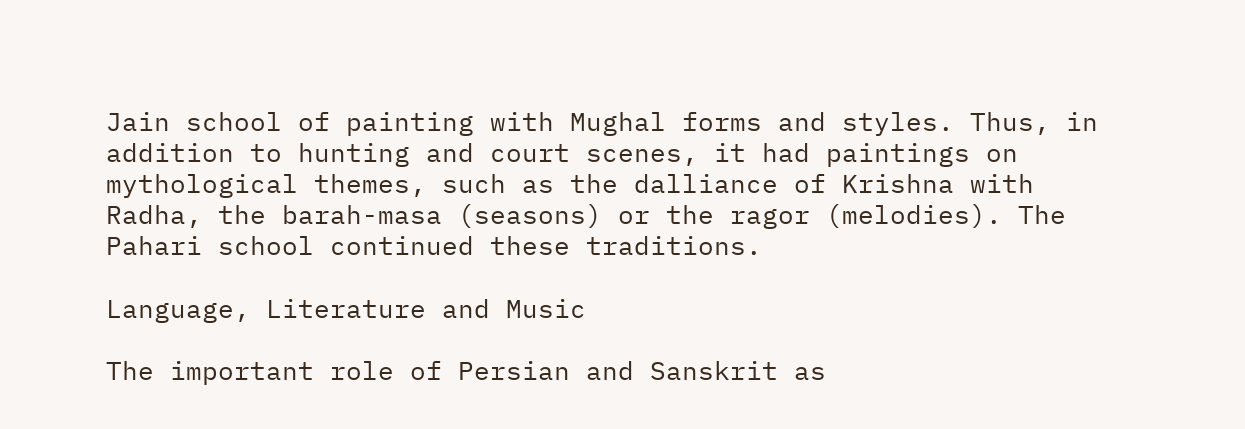Jain school of painting with Mughal forms and styles. Thus, in addition to hunting and court scenes, it had paintings on mythological themes, such as the dalliance of Krishna with Radha, the barah-masa (seasons) or the ragor (melodies). The Pahari school continued these traditions.

Language, Literature and Music

The important role of Persian and Sanskrit as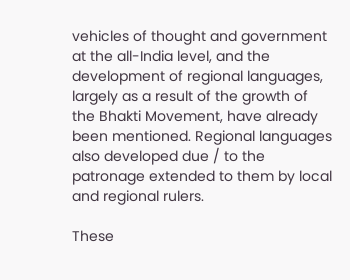vehicles of thought and government at the all-India level, and the development of regional languages, largely as a result of the growth of the Bhakti Movement, have already been mentioned. Regional languages also developed due / to the patronage extended to them by local and regional rulers.

These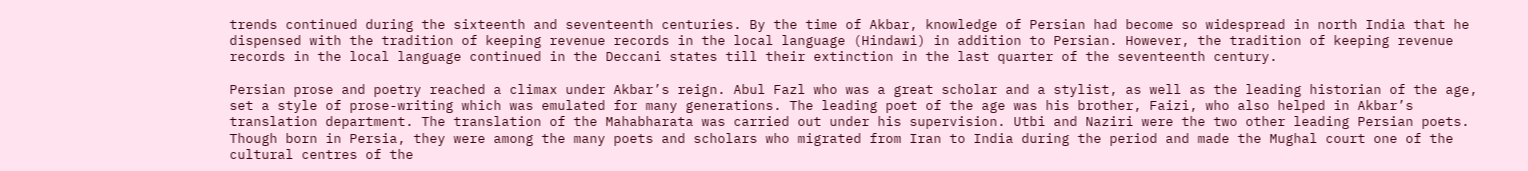trends continued during the sixteenth and seventeenth centuries. By the time of Akbar, knowledge of Persian had become so widespread in north India that he dispensed with the tradition of keeping revenue records in the local language (Hindawi) in addition to Persian. However, the tradition of keeping revenue records in the local language continued in the Deccani states till their extinction in the last quarter of the seventeenth century.

Persian prose and poetry reached a climax under Akbar’s reign. Abul Fazl who was a great scholar and a stylist, as well as the leading historian of the age, set a style of prose-writing which was emulated for many generations. The leading poet of the age was his brother, Faizi, who also helped in Akbar’s translation department. The translation of the Mahabharata was carried out under his supervision. Utbi and Naziri were the two other leading Persian poets. Though born in Persia, they were among the many poets and scholars who migrated from Iran to India during the period and made the Mughal court one of the cultural centres of the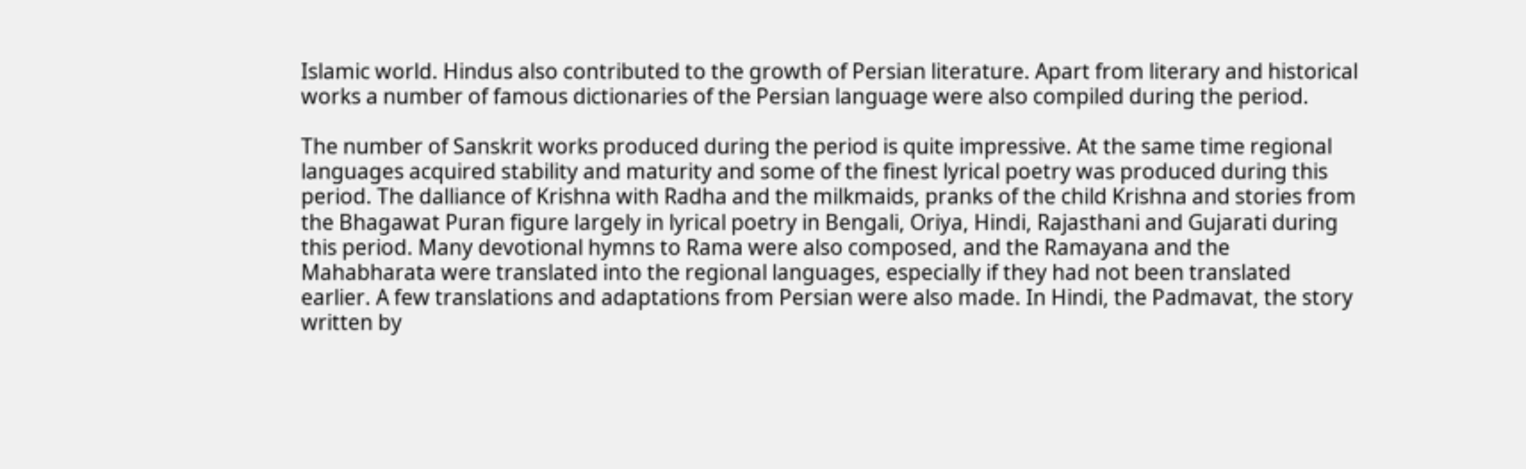Islamic world. Hindus also contributed to the growth of Persian literature. Apart from literary and historical works a number of famous dictionaries of the Persian language were also compiled during the period.

The number of Sanskrit works produced during the period is quite impressive. At the same time regional languages acquired stability and maturity and some of the finest lyrical poetry was produced during this period. The dalliance of Krishna with Radha and the milkmaids, pranks of the child Krishna and stories from the Bhagawat Puran figure largely in lyrical poetry in Bengali, Oriya, Hindi, Rajasthani and Gujarati during this period. Many devotional hymns to Rama were also composed, and the Ramayana and the Mahabharata were translated into the regional languages, especially if they had not been translated earlier. A few translations and adaptations from Persian were also made. In Hindi, the Padmavat, the story written by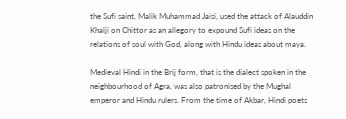the Sufi saint, Malik Muhammad Jaisi, used the attack of Alauddin Khalji on Chittor as an allegory to expound Sufi ideas on the relations of soul with God, along with Hindu ideas about maya.

Medieval Hindi in the Brij form, that is the dialect spoken in the neighbourhood of Agra, was also patronised by the Mughal emperor and Hindu rulers. From the time of Akbar, Hindi poets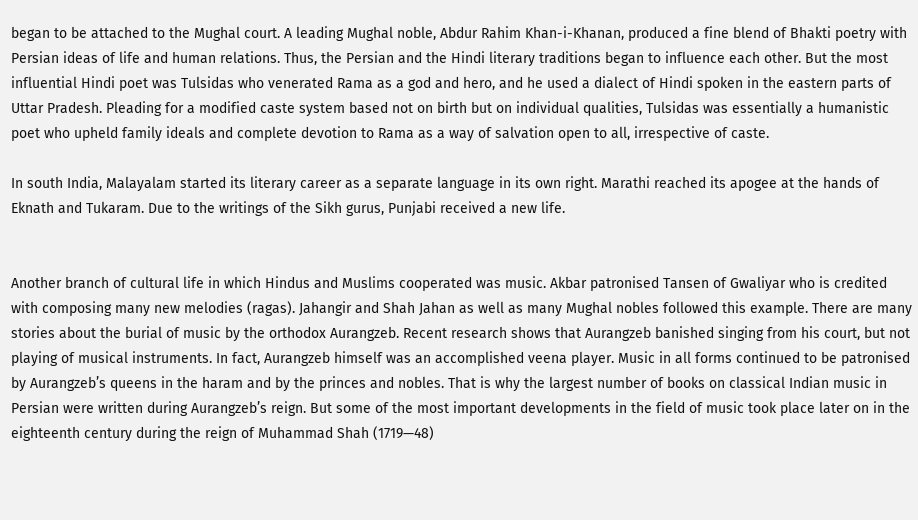began to be attached to the Mughal court. A leading Mughal noble, Abdur Rahim Khan-i-Khanan, produced a fine blend of Bhakti poetry with Persian ideas of life and human relations. Thus, the Persian and the Hindi literary traditions began to influence each other. But the most influential Hindi poet was Tulsidas who venerated Rama as a god and hero, and he used a dialect of Hindi spoken in the eastern parts of Uttar Pradesh. Pleading for a modified caste system based not on birth but on individual qualities, Tulsidas was essentially a humanistic poet who upheld family ideals and complete devotion to Rama as a way of salvation open to all, irrespective of caste.

In south India, Malayalam started its literary career as a separate language in its own right. Marathi reached its apogee at the hands of Eknath and Tukaram. Due to the writings of the Sikh gurus, Punjabi received a new life.


Another branch of cultural life in which Hindus and Muslims cooperated was music. Akbar patronised Tansen of Gwaliyar who is credited with composing many new melodies (ragas). Jahangir and Shah Jahan as well as many Mughal nobles followed this example. There are many stories about the burial of music by the orthodox Aurangzeb. Recent research shows that Aurangzeb banished singing from his court, but not playing of musical instruments. In fact, Aurangzeb himself was an accomplished veena player. Music in all forms continued to be patronised by Aurangzeb’s queens in the haram and by the princes and nobles. That is why the largest number of books on classical Indian music in Persian were written during Aurangzeb’s reign. But some of the most important developments in the field of music took place later on in the eighteenth century during the reign of Muhammad Shah (1719—48)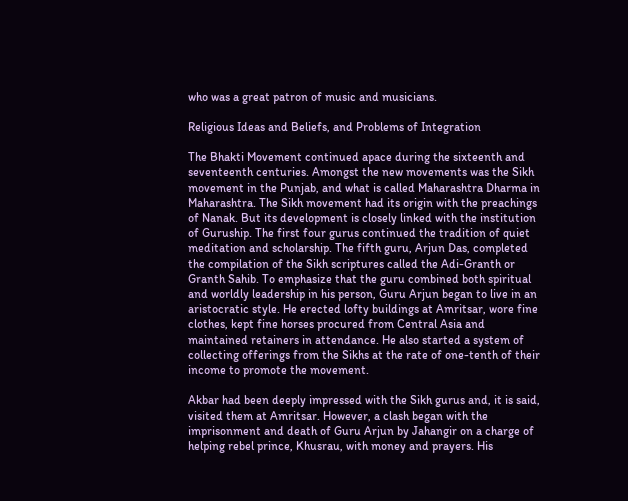who was a great patron of music and musicians.

Religious Ideas and Beliefs, and Problems of Integration

The Bhakti Movement continued apace during the sixteenth and seventeenth centuries. Amongst the new movements was the Sikh movement in the Punjab, and what is called Maharashtra Dharma in Maharashtra. The Sikh movement had its origin with the preachings of Nanak. But its development is closely linked with the institution of Guruship. The first four gurus continued the tradition of quiet meditation and scholarship. The fifth guru, Arjun Das, completed the compilation of the Sikh scriptures called the Adi-Granth or Granth Sahib. To emphasize that the guru combined both spiritual and worldly leadership in his person, Guru Arjun began to live in an aristocratic style. He erected lofty buildings at Amritsar, wore fine clothes, kept fine horses procured from Central Asia and maintained retainers in attendance. He also started a system of collecting offerings from the Sikhs at the rate of one-tenth of their income to promote the movement.

Akbar had been deeply impressed with the Sikh gurus and, it is said, visited them at Amritsar. However, a clash began with the imprisonment and death of Guru Arjun by Jahangir on a charge of helping rebel prince, Khusrau, with money and prayers. His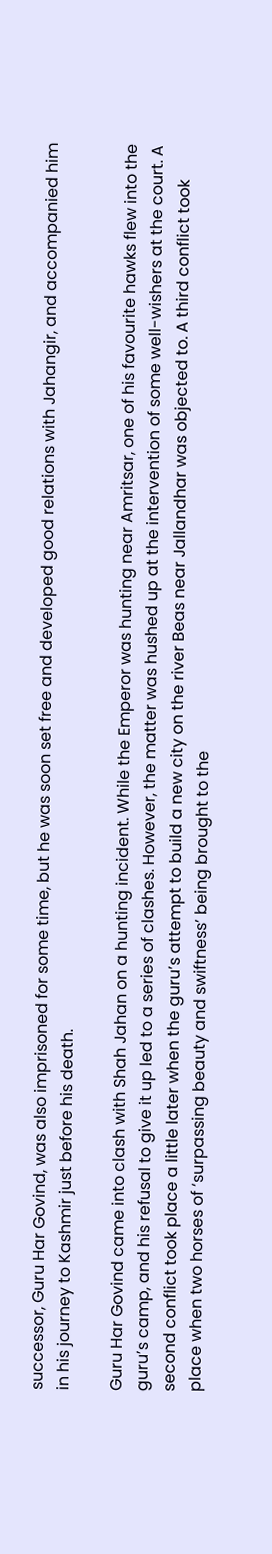successor, Guru Har Govind, was also imprisoned for some time, but he was soon set free and developed good relations with Jahangir, and accompanied him in his journey to Kashmir just before his death.

Guru Har Govind came into clash with Shah Jahan on a hunting incident. While the Emperor was hunting near Amritsar, one of his favourite hawks flew into the guru’s camp, and his refusal to give it up led to a series of clashes. However, the matter was hushed up at the intervention of some well-wishers at the court. A second conflict took place a little later when the guru’s attempt to build a new city on the river Beas near Jallandhar was objected to. A third conflict took place when two horses of ‘surpassing beauty and swiftness’ being brought to the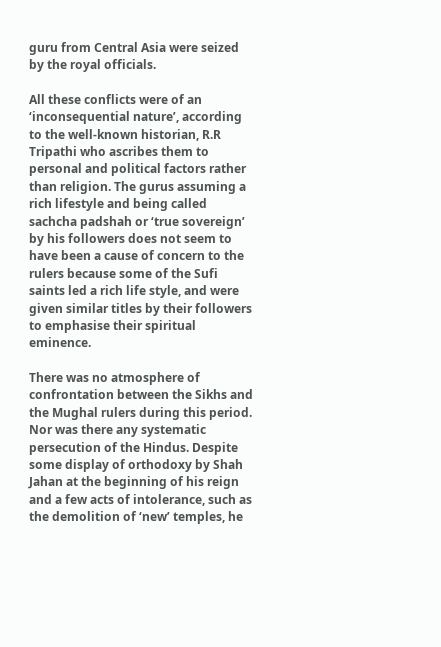guru from Central Asia were seized by the royal officials.

All these conflicts were of an ‘inconsequential nature’, according to the well-known historian, R.R Tripathi who ascribes them to personal and political factors rather than religion. The gurus assuming a rich lifestyle and being called sachcha padshah or ‘true sovereign’ by his followers does not seem to have been a cause of concern to the rulers because some of the Sufi saints led a rich life style, and were given similar titles by their followers to emphasise their spiritual eminence.

There was no atmosphere of confrontation between the Sikhs and the Mughal rulers during this period. Nor was there any systematic persecution of the Hindus. Despite some display of orthodoxy by Shah Jahan at the beginning of his reign and a few acts of intolerance, such as the demolition of ‘new’ temples, he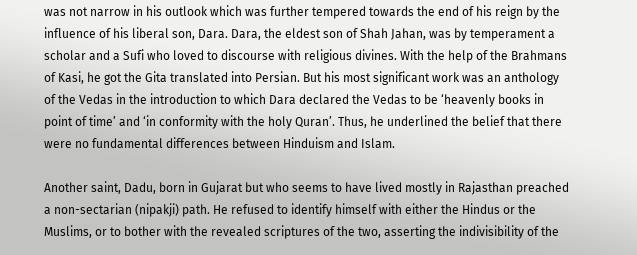was not narrow in his outlook which was further tempered towards the end of his reign by the influence of his liberal son, Dara. Dara, the eldest son of Shah Jahan, was by temperament a scholar and a Sufi who loved to discourse with religious divines. With the help of the Brahmans of Kasi, he got the Gita translated into Persian. But his most significant work was an anthology of the Vedas in the introduction to which Dara declared the Vedas to be ‘heavenly books in point of time’ and ‘in conformity with the holy Quran’. Thus, he underlined the belief that there were no fundamental differences between Hinduism and Islam.

Another saint, Dadu, born in Gujarat but who seems to have lived mostly in Rajasthan preached a non-sectarian (nipakji) path. He refused to identify himself with either the Hindus or the Muslims, or to bother with the revealed scriptures of the two, asserting the indivisibility of the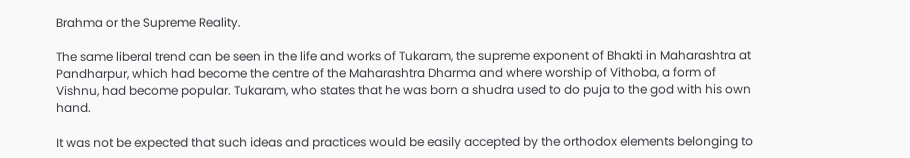Brahma or the Supreme Reality.

The same liberal trend can be seen in the life and works of Tukaram, the supreme exponent of Bhakti in Maharashtra at Pandharpur, which had become the centre of the Maharashtra Dharma and where worship of Vithoba, a form of Vishnu, had become popular. Tukaram, who states that he was born a shudra used to do puja to the god with his own hand.

It was not be expected that such ideas and practices would be easily accepted by the orthodox elements belonging to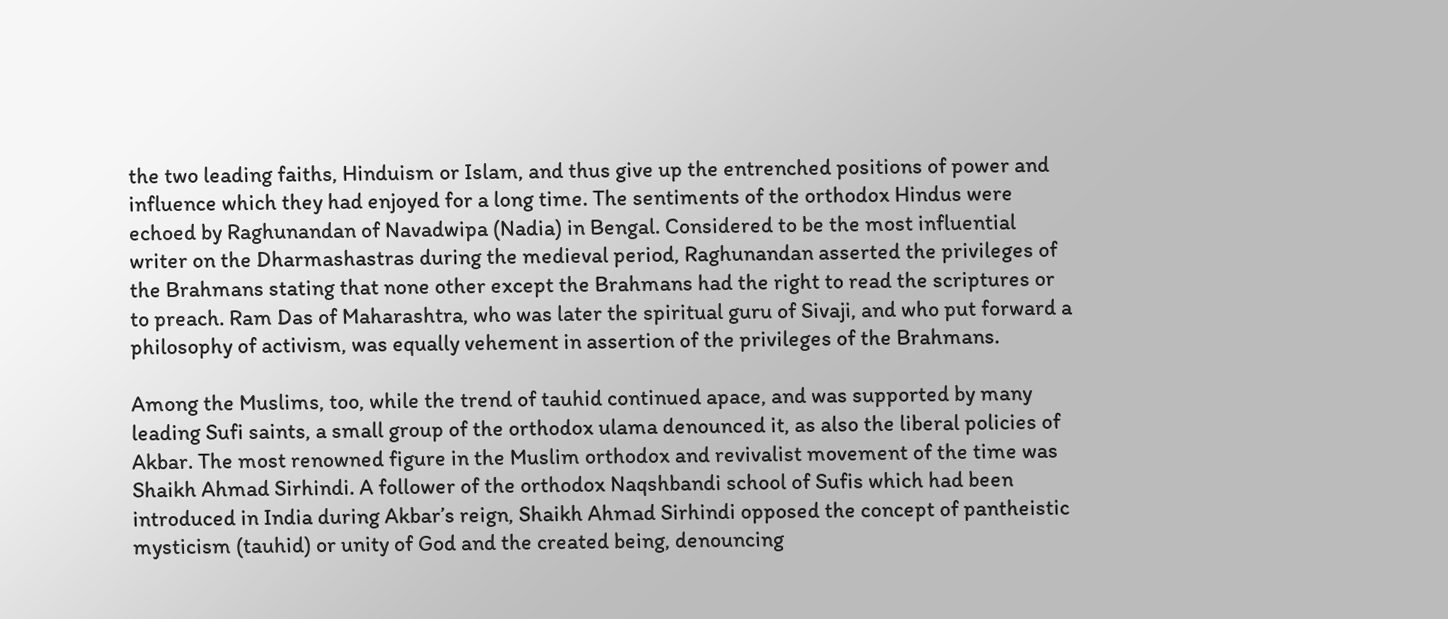the two leading faiths, Hinduism or Islam, and thus give up the entrenched positions of power and influence which they had enjoyed for a long time. The sentiments of the orthodox Hindus were echoed by Raghunandan of Navadwipa (Nadia) in Bengal. Considered to be the most influential writer on the Dharmashastras during the medieval period, Raghunandan asserted the privileges of the Brahmans stating that none other except the Brahmans had the right to read the scriptures or to preach. Ram Das of Maharashtra, who was later the spiritual guru of Sivaji, and who put forward a philosophy of activism, was equally vehement in assertion of the privileges of the Brahmans.

Among the Muslims, too, while the trend of tauhid continued apace, and was supported by many leading Sufi saints, a small group of the orthodox ulama denounced it, as also the liberal policies of Akbar. The most renowned figure in the Muslim orthodox and revivalist movement of the time was Shaikh Ahmad Sirhindi. A follower of the orthodox Naqshbandi school of Sufis which had been introduced in India during Akbar’s reign, Shaikh Ahmad Sirhindi opposed the concept of pantheistic mysticism (tauhid) or unity of God and the created being, denouncing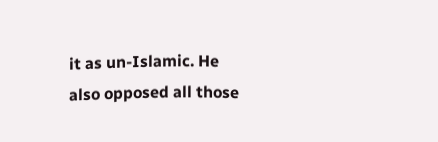it as un-Islamic. He also opposed all those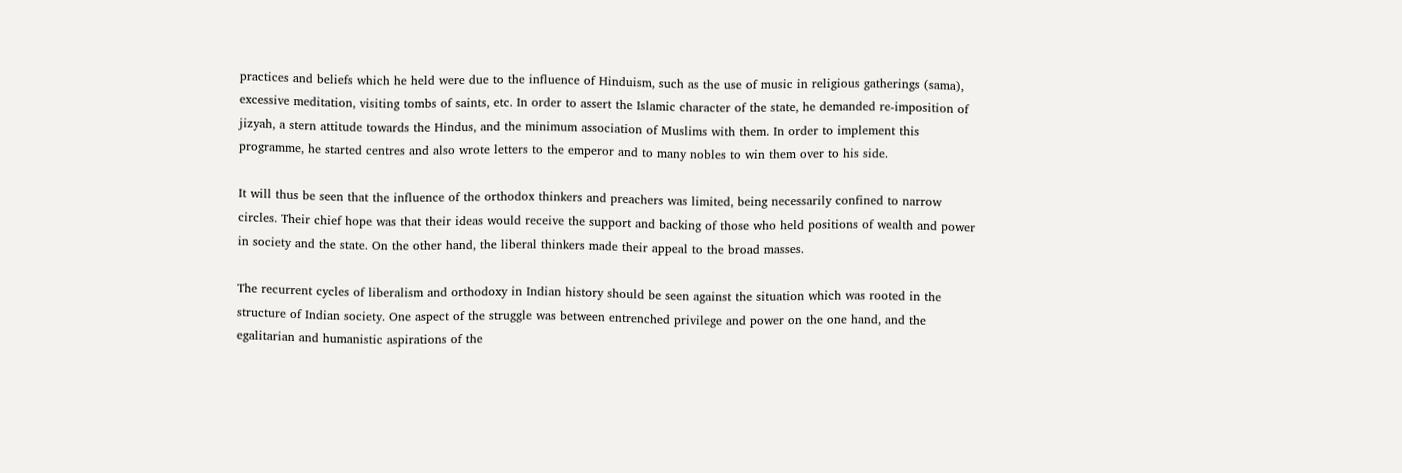practices and beliefs which he held were due to the influence of Hinduism, such as the use of music in religious gatherings (sama), excessive meditation, visiting tombs of saints, etc. In order to assert the Islamic character of the state, he demanded re-imposition of jizyah, a stern attitude towards the Hindus, and the minimum association of Muslims with them. In order to implement this programme, he started centres and also wrote letters to the emperor and to many nobles to win them over to his side.

It will thus be seen that the influence of the orthodox thinkers and preachers was limited, being necessarily confined to narrow circles. Their chief hope was that their ideas would receive the support and backing of those who held positions of wealth and power in society and the state. On the other hand, the liberal thinkers made their appeal to the broad masses.

The recurrent cycles of liberalism and orthodoxy in Indian history should be seen against the situation which was rooted in the structure of Indian society. One aspect of the struggle was between entrenched privilege and power on the one hand, and the egalitarian and humanistic aspirations of the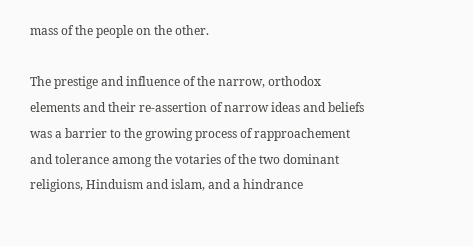mass of the people on the other.

The prestige and influence of the narrow, orthodox elements and their re-assertion of narrow ideas and beliefs was a barrier to the growing process of rapproachement and tolerance among the votaries of the two dominant religions, Hinduism and islam, and a hindrance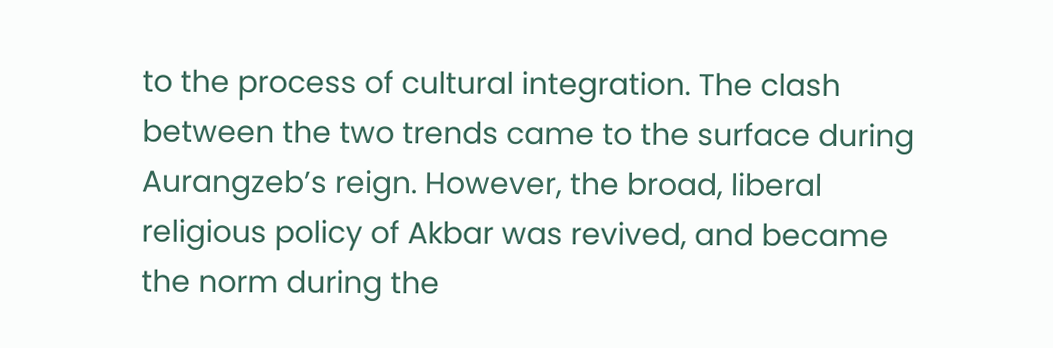to the process of cultural integration. The clash between the two trends came to the surface during Aurangzeb’s reign. However, the broad, liberal religious policy of Akbar was revived, and became the norm during the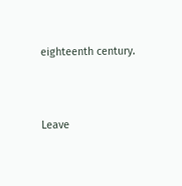eighteenth century.



Leave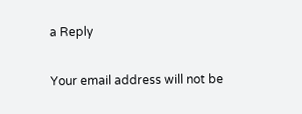a Reply

Your email address will not be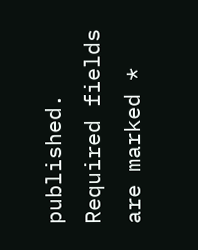published. Required fields are marked *